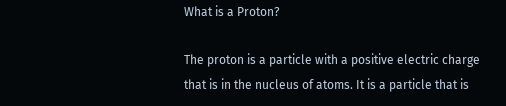What is a Proton?

The proton is a particle with a positive electric charge that is in the nucleus of atoms. It is a particle that is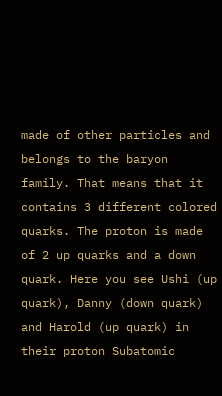made of other particles and belongs to the baryon family. That means that it contains 3 different colored quarks. The proton is made of 2 up quarks and a down quark. Here you see Ushi (up quark), Danny (down quark) and Harold (up quark) in their proton Subatomic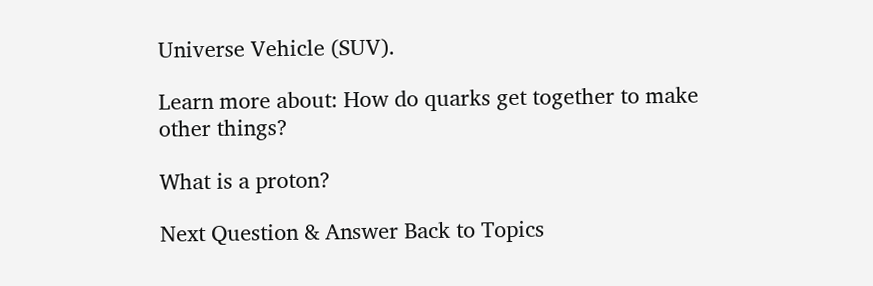Universe Vehicle (SUV).

Learn more about: How do quarks get together to make other things?

What is a proton?

Next Question & Answer Back to Topics